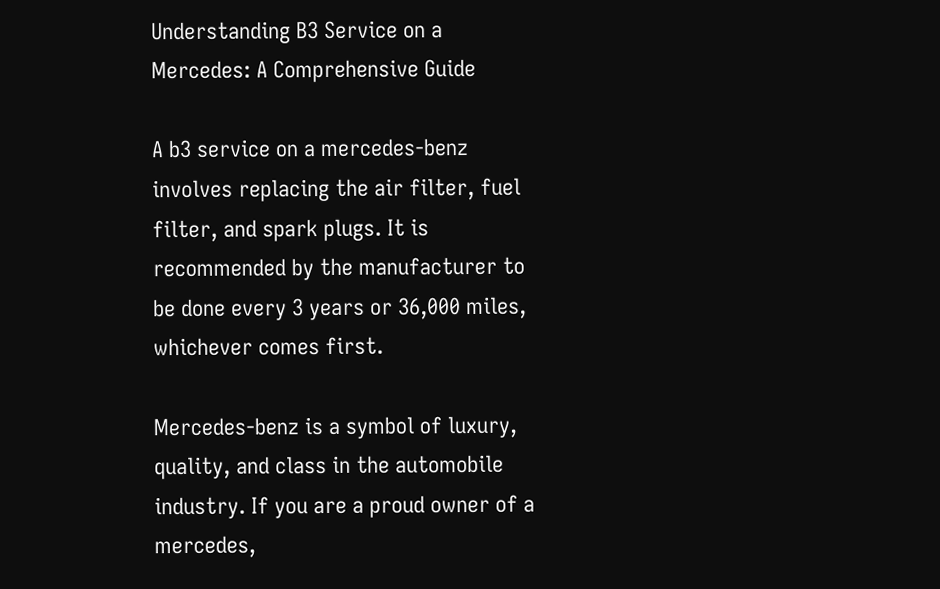Understanding B3 Service on a Mercedes: A Comprehensive Guide

A b3 service on a mercedes-benz involves replacing the air filter, fuel filter, and spark plugs. It is recommended by the manufacturer to be done every 3 years or 36,000 miles, whichever comes first.

Mercedes-benz is a symbol of luxury, quality, and class in the automobile industry. If you are a proud owner of a mercedes,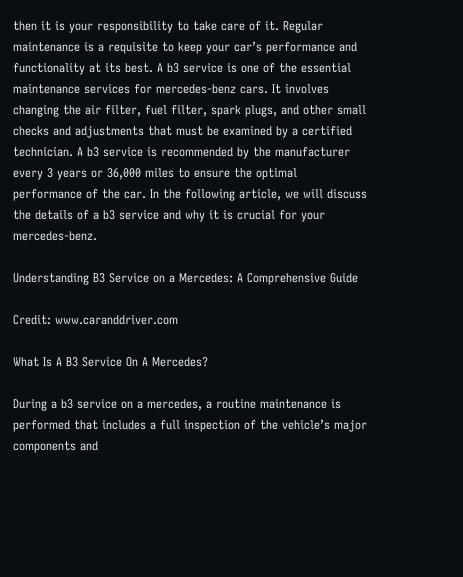then it is your responsibility to take care of it. Regular maintenance is a requisite to keep your car’s performance and functionality at its best. A b3 service is one of the essential maintenance services for mercedes-benz cars. It involves changing the air filter, fuel filter, spark plugs, and other small checks and adjustments that must be examined by a certified technician. A b3 service is recommended by the manufacturer every 3 years or 36,000 miles to ensure the optimal performance of the car. In the following article, we will discuss the details of a b3 service and why it is crucial for your mercedes-benz.

Understanding B3 Service on a Mercedes: A Comprehensive Guide

Credit: www.caranddriver.com

What Is A B3 Service On A Mercedes?

During a b3 service on a mercedes, a routine maintenance is performed that includes a full inspection of the vehicle’s major components and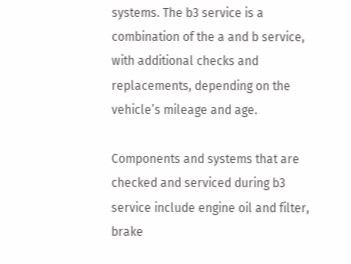systems. The b3 service is a combination of the a and b service, with additional checks and replacements, depending on the vehicle’s mileage and age.

Components and systems that are checked and serviced during b3 service include engine oil and filter, brake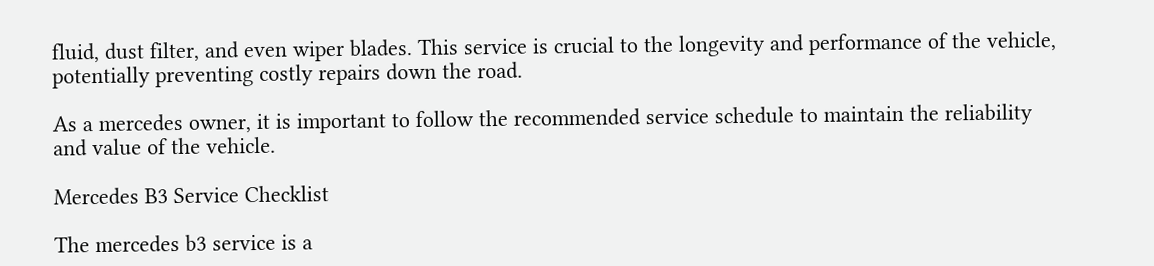fluid, dust filter, and even wiper blades. This service is crucial to the longevity and performance of the vehicle, potentially preventing costly repairs down the road.

As a mercedes owner, it is important to follow the recommended service schedule to maintain the reliability and value of the vehicle.

Mercedes B3 Service Checklist

The mercedes b3 service is a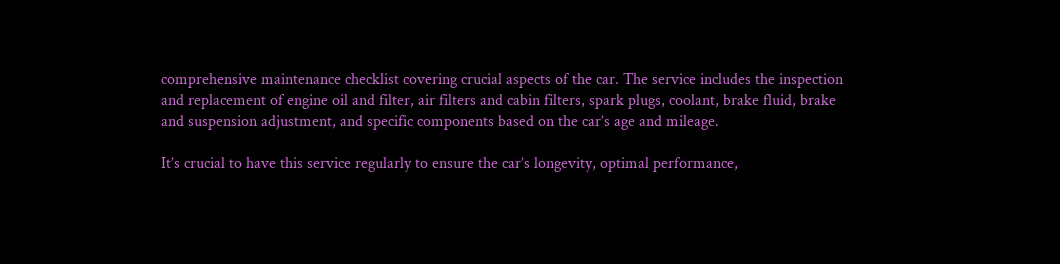comprehensive maintenance checklist covering crucial aspects of the car. The service includes the inspection and replacement of engine oil and filter, air filters and cabin filters, spark plugs, coolant, brake fluid, brake and suspension adjustment, and specific components based on the car’s age and mileage.

It’s crucial to have this service regularly to ensure the car’s longevity, optimal performance,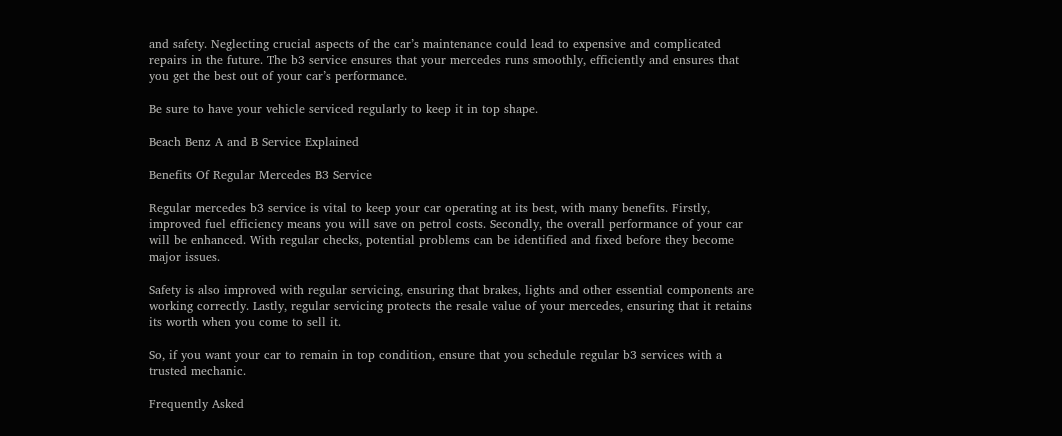and safety. Neglecting crucial aspects of the car’s maintenance could lead to expensive and complicated repairs in the future. The b3 service ensures that your mercedes runs smoothly, efficiently and ensures that you get the best out of your car’s performance.

Be sure to have your vehicle serviced regularly to keep it in top shape.

Beach Benz A and B Service Explained

Benefits Of Regular Mercedes B3 Service

Regular mercedes b3 service is vital to keep your car operating at its best, with many benefits. Firstly, improved fuel efficiency means you will save on petrol costs. Secondly, the overall performance of your car will be enhanced. With regular checks, potential problems can be identified and fixed before they become major issues.

Safety is also improved with regular servicing, ensuring that brakes, lights and other essential components are working correctly. Lastly, regular servicing protects the resale value of your mercedes, ensuring that it retains its worth when you come to sell it.

So, if you want your car to remain in top condition, ensure that you schedule regular b3 services with a trusted mechanic.

Frequently Asked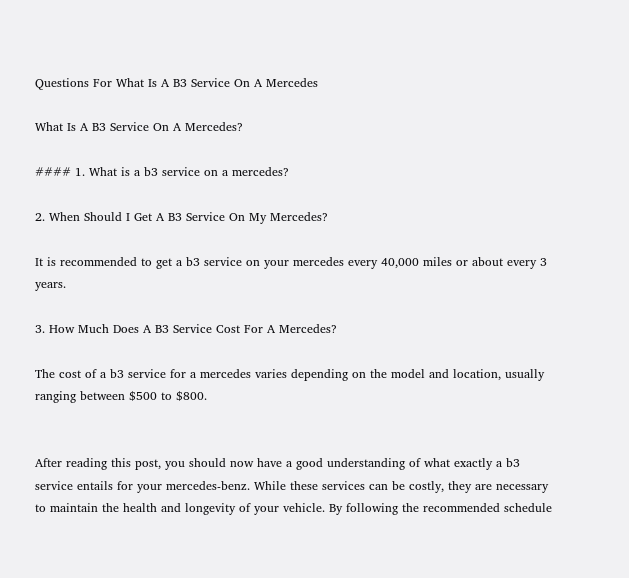Questions For What Is A B3 Service On A Mercedes

What Is A B3 Service On A Mercedes?

#### 1. What is a b3 service on a mercedes?

2. When Should I Get A B3 Service On My Mercedes?

It is recommended to get a b3 service on your mercedes every 40,000 miles or about every 3 years.

3. How Much Does A B3 Service Cost For A Mercedes?

The cost of a b3 service for a mercedes varies depending on the model and location, usually ranging between $500 to $800.


After reading this post, you should now have a good understanding of what exactly a b3 service entails for your mercedes-benz. While these services can be costly, they are necessary to maintain the health and longevity of your vehicle. By following the recommended schedule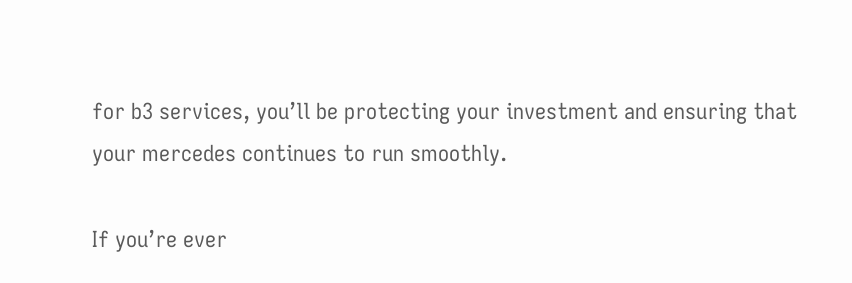for b3 services, you’ll be protecting your investment and ensuring that your mercedes continues to run smoothly.

If you’re ever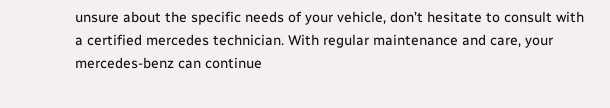unsure about the specific needs of your vehicle, don’t hesitate to consult with a certified mercedes technician. With regular maintenance and care, your mercedes-benz can continue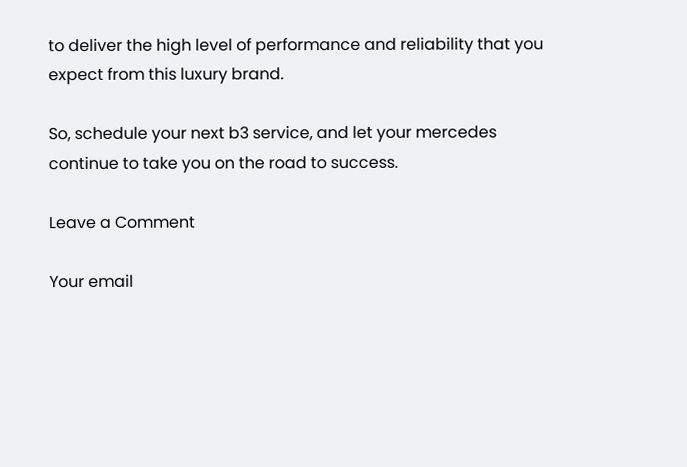to deliver the high level of performance and reliability that you expect from this luxury brand.

So, schedule your next b3 service, and let your mercedes continue to take you on the road to success.

Leave a Comment

Your email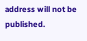address will not be published.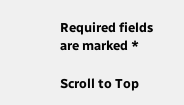Required fields are marked *

Scroll to Top